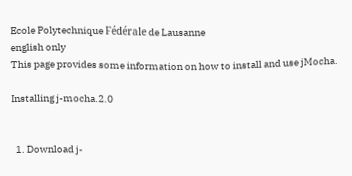Ecole Polytechnique Fédérale de Lausanne
english only
This page provides some information on how to install and use jMocha.

Installing j-mocha.2.0


  1. Download j-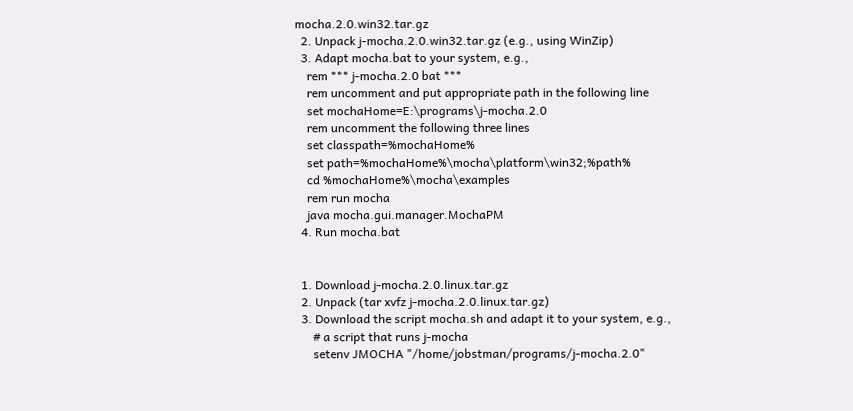mocha.2.0.win32.tar.gz
  2. Unpack j-mocha.2.0.win32.tar.gz (e.g., using WinZip)
  3. Adapt mocha.bat to your system, e.g.,
    rem *** j-mocha.2.0 bat ***
    rem uncomment and put appropriate path in the following line
    set mochaHome=E:\programs\j-mocha.2.0
    rem uncomment the following three lines
    set classpath=%mochaHome%
    set path=%mochaHome%\mocha\platform\win32;%path%
    cd %mochaHome%\mocha\examples
    rem run mocha
    java mocha.gui.manager.MochaPM
  4. Run mocha.bat


  1. Download j-mocha.2.0.linux.tar.gz
  2. Unpack (tar xvfz j-mocha.2.0.linux.tar.gz)
  3. Download the script mocha.sh and adapt it to your system, e.g.,
      # a script that runs j-mocha
      setenv JMOCHA "/home/jobstman/programs/j-mocha.2.0"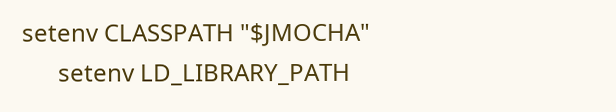setenv CLASSPATH "$JMOCHA"
      setenv LD_LIBRARY_PATH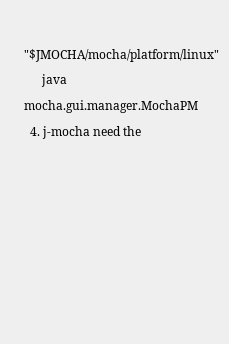"$JMOCHA/mocha/platform/linux"
      java mocha.gui.manager.MochaPM
  4. j-mocha need the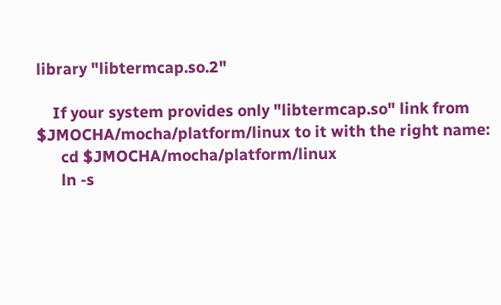library "libtermcap.so.2"

    If your system provides only "libtermcap.so" link from $JMOCHA/mocha/platform/linux to it with the right name:
      cd $JMOCHA/mocha/platform/linux
      ln -s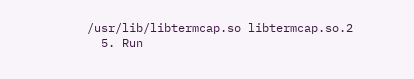/usr/lib/libtermcap.so libtermcap.so.2
  5. Run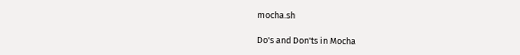mocha.sh

Do's and Don'ts in Mocha